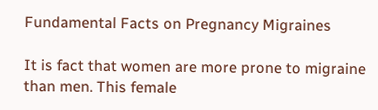Fundamental Facts on Pregnancy Migraines

It is fact that women are more prone to migraine than men. This female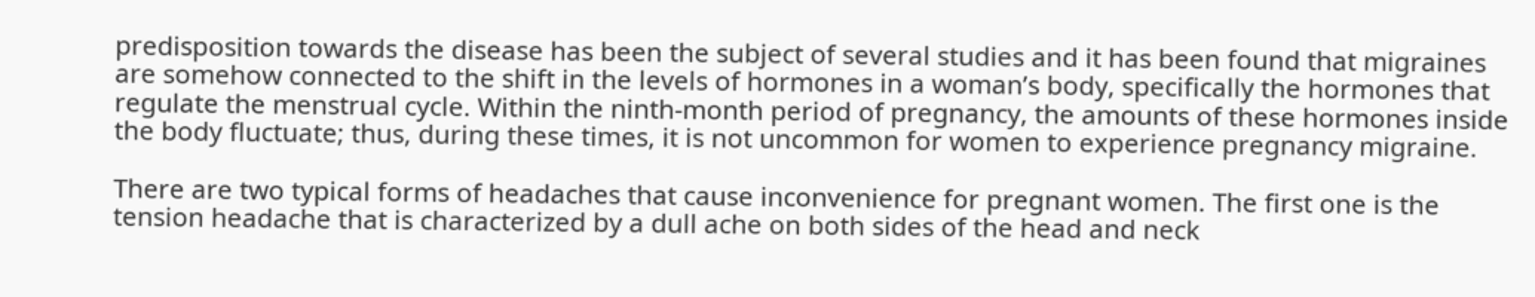predisposition towards the disease has been the subject of several studies and it has been found that migraines are somehow connected to the shift in the levels of hormones in a woman’s body, specifically the hormones that regulate the menstrual cycle. Within the ninth-month period of pregnancy, the amounts of these hormones inside the body fluctuate; thus, during these times, it is not uncommon for women to experience pregnancy migraine.

There are two typical forms of headaches that cause inconvenience for pregnant women. The first one is the tension headache that is characterized by a dull ache on both sides of the head and neck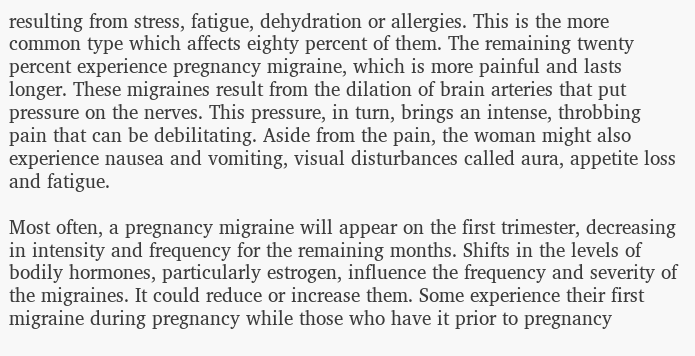resulting from stress, fatigue, dehydration or allergies. This is the more common type which affects eighty percent of them. The remaining twenty percent experience pregnancy migraine, which is more painful and lasts longer. These migraines result from the dilation of brain arteries that put pressure on the nerves. This pressure, in turn, brings an intense, throbbing pain that can be debilitating. Aside from the pain, the woman might also experience nausea and vomiting, visual disturbances called aura, appetite loss and fatigue.

Most often, a pregnancy migraine will appear on the first trimester, decreasing in intensity and frequency for the remaining months. Shifts in the levels of bodily hormones, particularly estrogen, influence the frequency and severity of the migraines. It could reduce or increase them. Some experience their first migraine during pregnancy while those who have it prior to pregnancy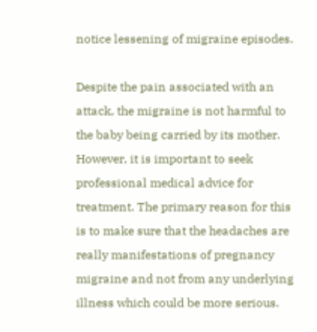notice lessening of migraine episodes.

Despite the pain associated with an attack, the migraine is not harmful to the baby being carried by its mother. However, it is important to seek professional medical advice for treatment. The primary reason for this is to make sure that the headaches are really manifestations of pregnancy migraine and not from any underlying illness which could be more serious.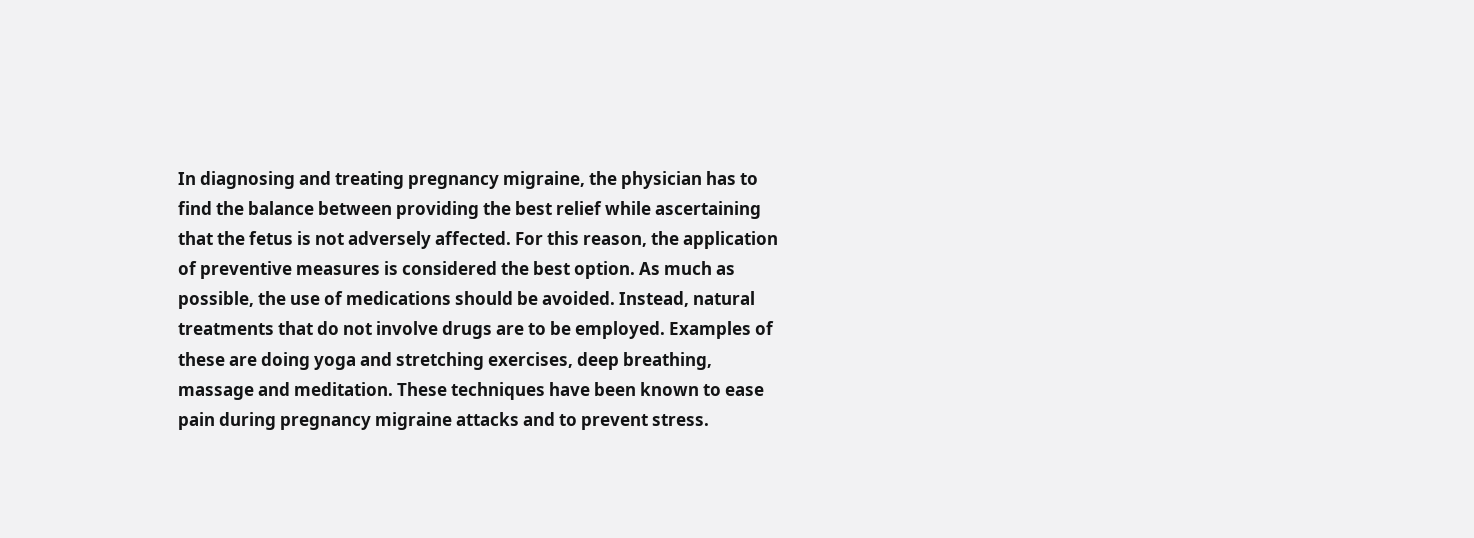In diagnosing and treating pregnancy migraine, the physician has to find the balance between providing the best relief while ascertaining that the fetus is not adversely affected. For this reason, the application of preventive measures is considered the best option. As much as possible, the use of medications should be avoided. Instead, natural treatments that do not involve drugs are to be employed. Examples of these are doing yoga and stretching exercises, deep breathing, massage and meditation. These techniques have been known to ease pain during pregnancy migraine attacks and to prevent stress.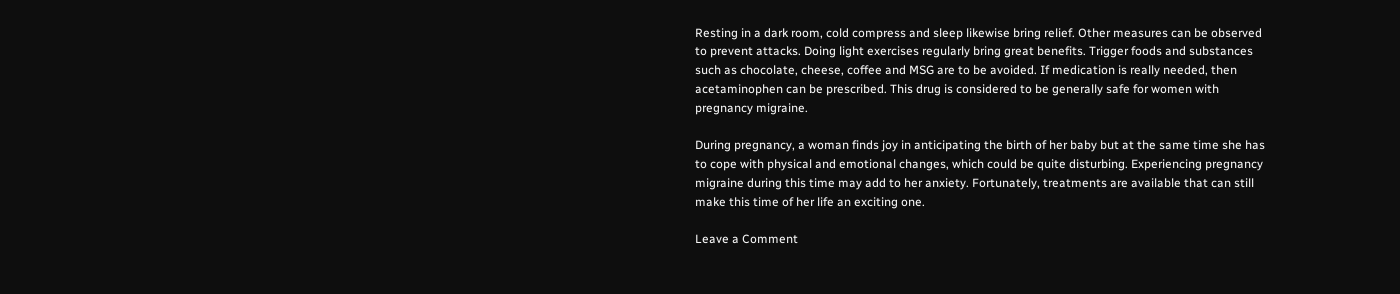Resting in a dark room, cold compress and sleep likewise bring relief. Other measures can be observed to prevent attacks. Doing light exercises regularly bring great benefits. Trigger foods and substances such as chocolate, cheese, coffee and MSG are to be avoided. If medication is really needed, then acetaminophen can be prescribed. This drug is considered to be generally safe for women with pregnancy migraine.

During pregnancy, a woman finds joy in anticipating the birth of her baby but at the same time she has to cope with physical and emotional changes, which could be quite disturbing. Experiencing pregnancy migraine during this time may add to her anxiety. Fortunately, treatments are available that can still make this time of her life an exciting one.

Leave a Comment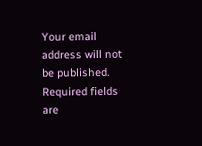Your email address will not be published. Required fields are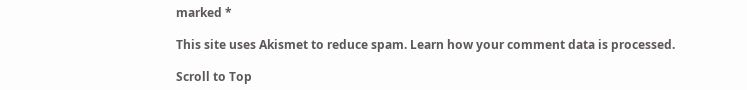marked *

This site uses Akismet to reduce spam. Learn how your comment data is processed.

Scroll to Top